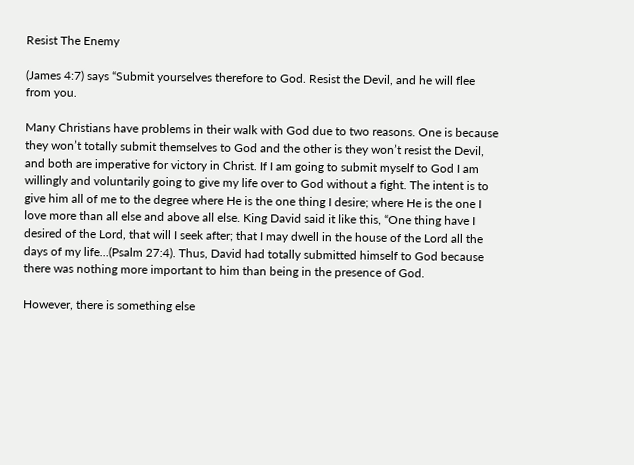Resist The Enemy

(James 4:7) says “Submit yourselves therefore to God. Resist the Devil, and he will flee from you.

Many Christians have problems in their walk with God due to two reasons. One is because they won’t totally submit themselves to God and the other is they won’t resist the Devil, and both are imperative for victory in Christ. If I am going to submit myself to God I am willingly and voluntarily going to give my life over to God without a fight. The intent is to give him all of me to the degree where He is the one thing I desire; where He is the one I love more than all else and above all else. King David said it like this, “One thing have I desired of the Lord, that will I seek after; that I may dwell in the house of the Lord all the days of my life…(Psalm 27:4). Thus, David had totally submitted himself to God because there was nothing more important to him than being in the presence of God.

However, there is something else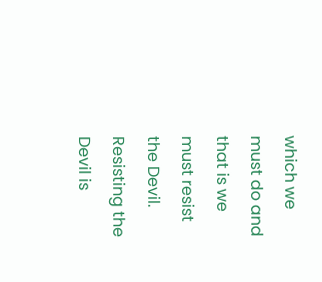which we must do and that is we must resist the Devil. Resisting the Devil is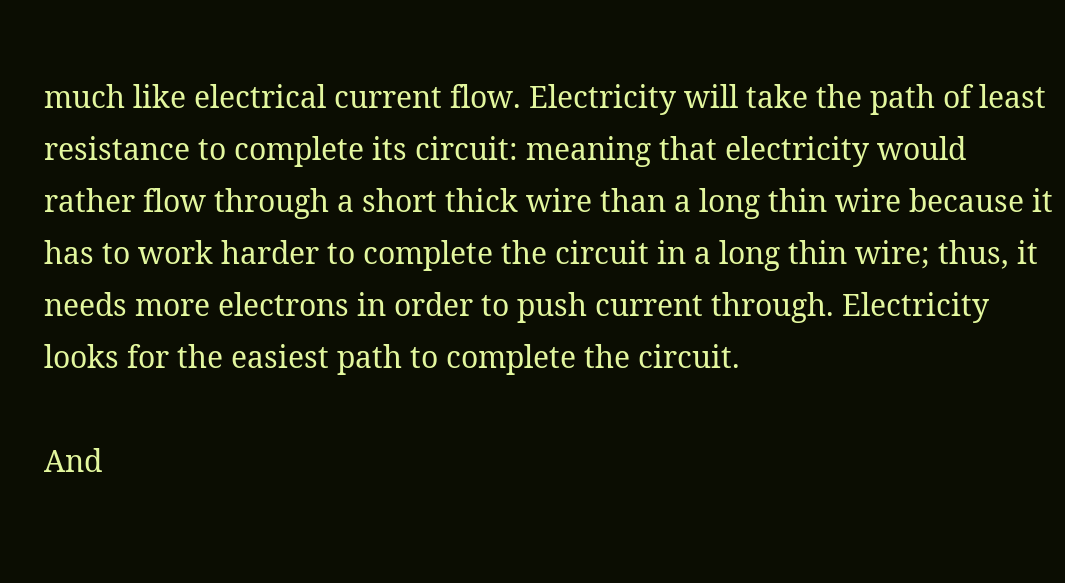much like electrical current flow. Electricity will take the path of least resistance to complete its circuit: meaning that electricity would rather flow through a short thick wire than a long thin wire because it has to work harder to complete the circuit in a long thin wire; thus, it needs more electrons in order to push current through. Electricity looks for the easiest path to complete the circuit.

And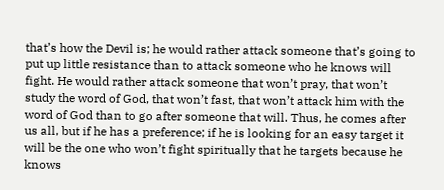that’s how the Devil is; he would rather attack someone that’s going to put up little resistance than to attack someone who he knows will fight. He would rather attack someone that won’t pray, that won’t study the word of God, that won’t fast, that won’t attack him with the word of God than to go after someone that will. Thus, he comes after us all, but if he has a preference; if he is looking for an easy target it will be the one who won’t fight spiritually that he targets because he knows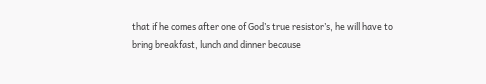that if he comes after one of God’s true resistor’s, he will have to bring breakfast, lunch and dinner because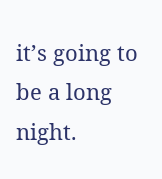it’s going to be a long night.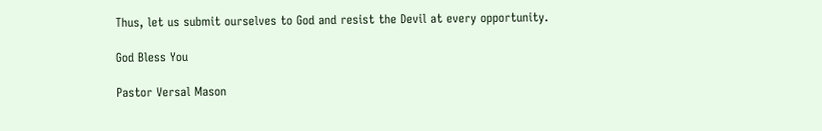Thus, let us submit ourselves to God and resist the Devil at every opportunity.

God Bless You

Pastor Versal Mason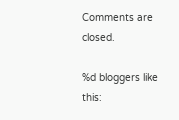Comments are closed.

%d bloggers like this: